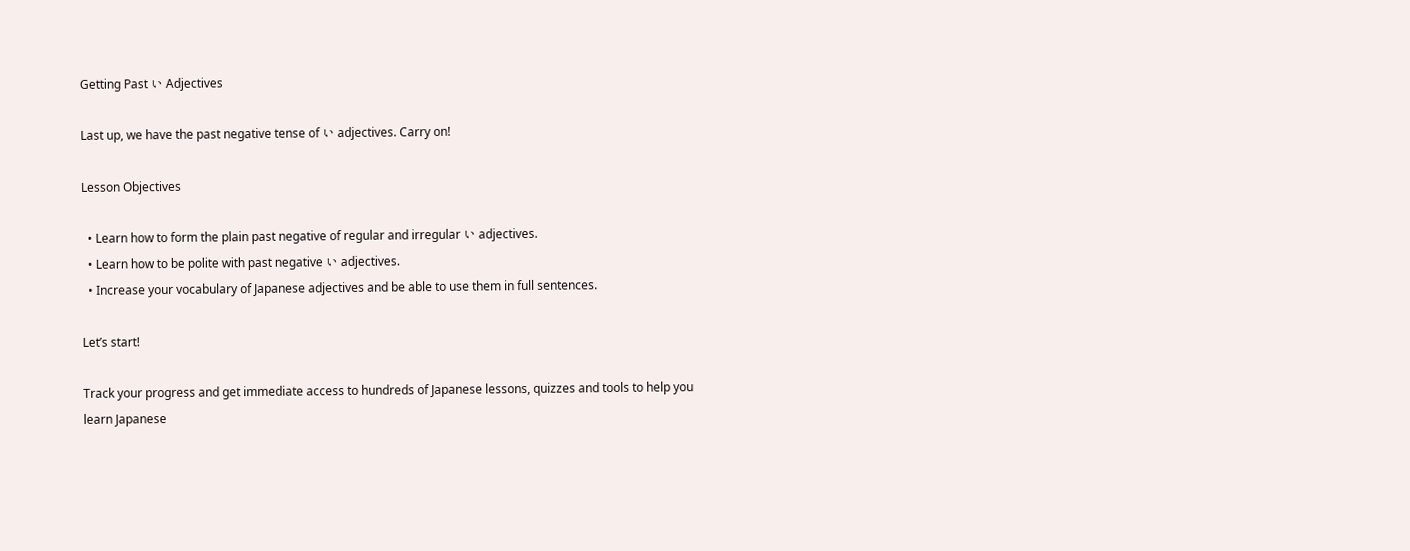Getting Past い Adjectives

Last up, we have the past negative tense of い adjectives. Carry on!

Lesson Objectives

  • Learn how to form the plain past negative of regular and irregular い adjectives.
  • Learn how to be polite with past negative い adjectives.
  • Increase your vocabulary of Japanese adjectives and be able to use them in full sentences.

Let’s start!

Track your progress and get immediate access to hundreds of Japanese lessons, quizzes and tools to help you learn Japanese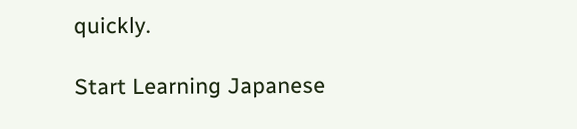quickly.

Start Learning Japanese